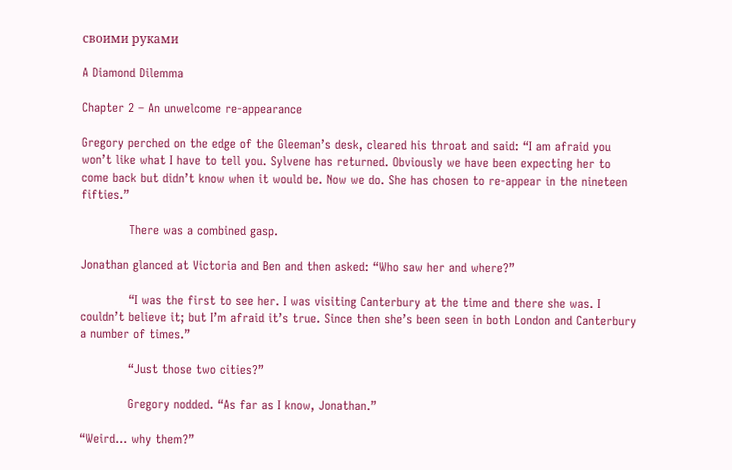своими руками

A Diamond Dilemma

Chapter 2 – An unwelcome re-appearance

Gregory perched on the edge of the Gleeman’s desk, cleared his throat and said: “I am afraid you won’t like what I have to tell you. Sylvene has returned. Obviously we have been expecting her to come back but didn’t know when it would be. Now we do. She has chosen to re-appear in the nineteen fifties.”

            There was a combined gasp.

Jonathan glanced at Victoria and Ben and then asked: “Who saw her and where?”

            “I was the first to see her. I was visiting Canterbury at the time and there she was. I couldn’t believe it; but I’m afraid it’s true. Since then she’s been seen in both London and Canterbury a number of times.”

            “Just those two cities?”

            Gregory nodded. “As far as I know, Jonathan.”

“Weird… why them?”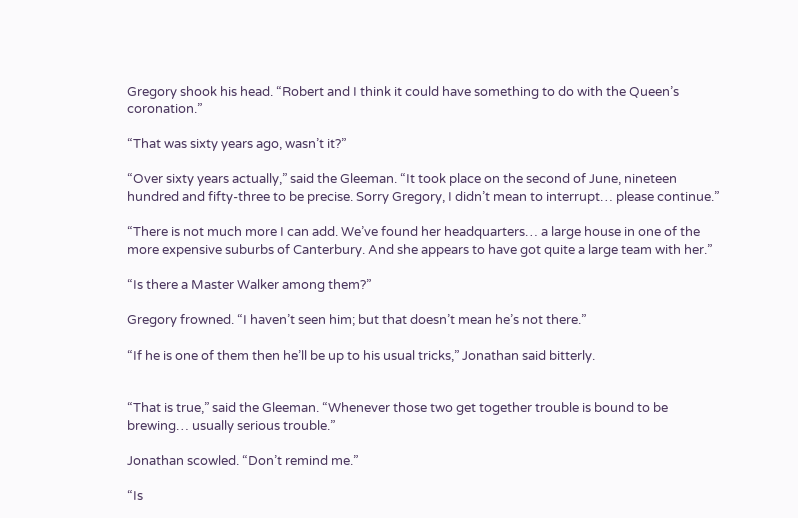Gregory shook his head. “Robert and I think it could have something to do with the Queen’s coronation.”

“That was sixty years ago, wasn’t it?”

“Over sixty years actually,” said the Gleeman. “It took place on the second of June, nineteen hundred and fifty-three to be precise. Sorry Gregory, I didn’t mean to interrupt… please continue.”

“There is not much more I can add. We’ve found her headquarters… a large house in one of the more expensive suburbs of Canterbury. And she appears to have got quite a large team with her.”

“Is there a Master Walker among them?”

Gregory frowned. “I haven’t seen him; but that doesn’t mean he’s not there.”

“If he is one of them then he’ll be up to his usual tricks,” Jonathan said bitterly.


“That is true,” said the Gleeman. “Whenever those two get together trouble is bound to be brewing… usually serious trouble.”

Jonathan scowled. “Don’t remind me.”

“Is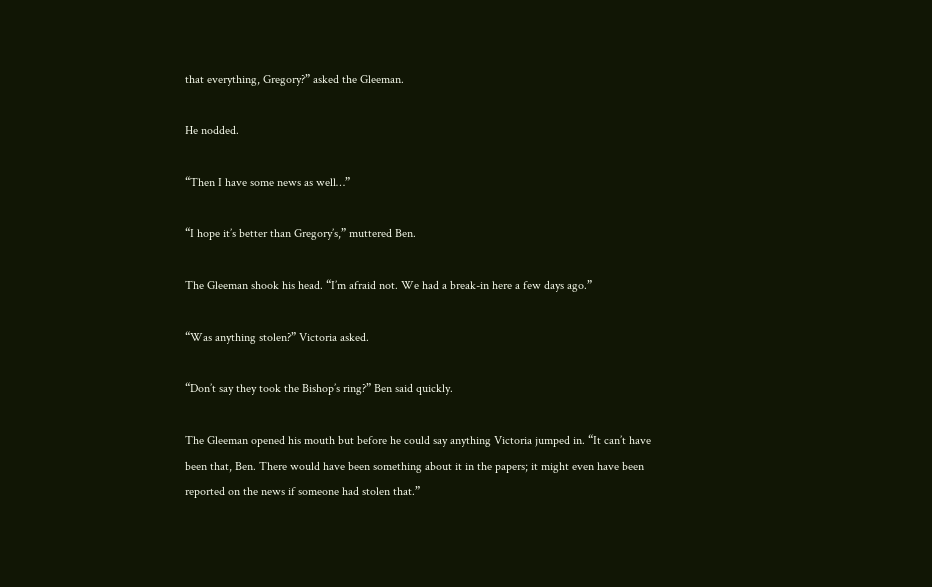that everything, Gregory?” asked the Gleeman.

He nodded.

“Then I have some news as well…”

“I hope it’s better than Gregory’s,” muttered Ben.

The Gleeman shook his head. “I’m afraid not. We had a break-in here a few days ago.”

“Was anything stolen?” Victoria asked.

“Don’t say they took the Bishop’s ring?” Ben said quickly.

The Gleeman opened his mouth but before he could say anything Victoria jumped in. “It can’t have been that, Ben. There would have been something about it in the papers; it might even have been reported on the news if someone had stolen that.”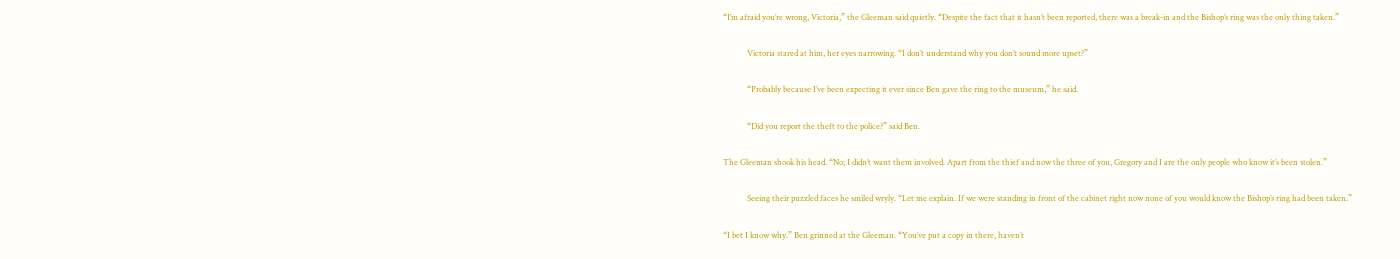“I’m afraid you’re wrong, Victoria,” the Gleeman said quietly. “Despite the fact that it hasn’t been reported, there was a break-in and the Bishop’s ring was the only thing taken.”

            Victoria stared at him, her eyes narrowing. “I don’t understand why you don’t sound more upset?”

            “Probably because I’ve been expecting it ever since Ben gave the ring to the museum,” he said.

            “Did you report the theft to the police?” said Ben.

The Gleeman shook his head. “No; I didn’t want them involved. Apart from the thief and now the three of you, Gregory and I are the only people who know it’s been stolen.”

            Seeing their puzzled faces he smiled wryly. “Let me explain. If we were standing in front of the cabinet right now none of you would know the Bishop’s ring had been taken.”

“I bet I know why.” Ben grinned at the Gleeman. “You’ve put a copy in there, haven’t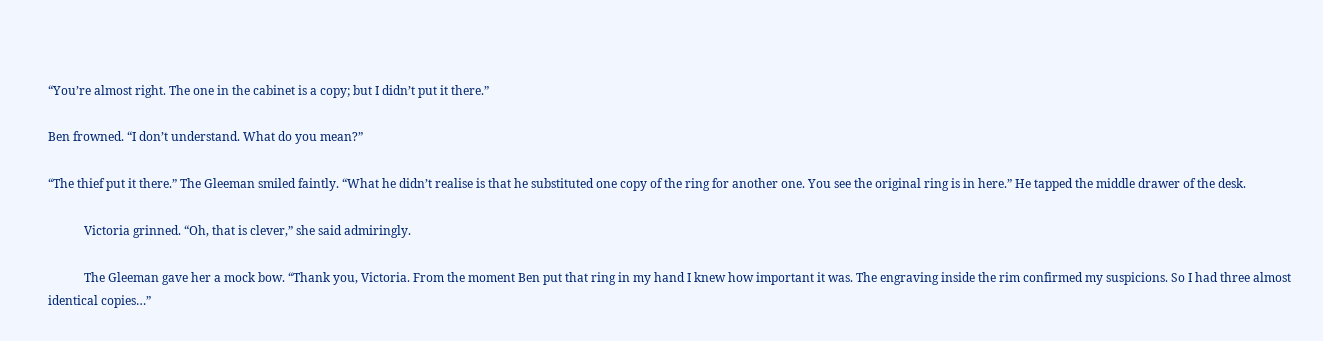“You’re almost right. The one in the cabinet is a copy; but I didn’t put it there.”

Ben frowned. “I don’t understand. What do you mean?”

“The thief put it there.” The Gleeman smiled faintly. “What he didn’t realise is that he substituted one copy of the ring for another one. You see the original ring is in here.” He tapped the middle drawer of the desk.

            Victoria grinned. “Oh, that is clever,” she said admiringly.

            The Gleeman gave her a mock bow. “Thank you, Victoria. From the moment Ben put that ring in my hand I knew how important it was. The engraving inside the rim confirmed my suspicions. So I had three almost identical copies…”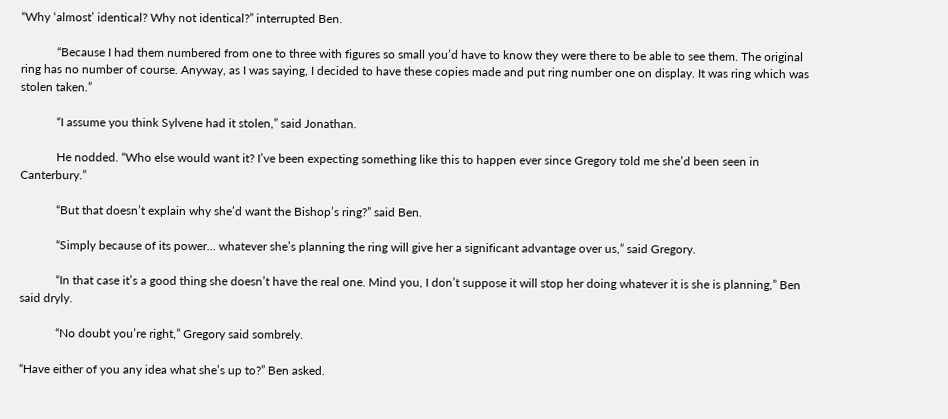“Why ‘almost’ identical? Why not identical?” interrupted Ben.

            “Because I had them numbered from one to three with figures so small you’d have to know they were there to be able to see them. The original ring has no number of course. Anyway, as I was saying, I decided to have these copies made and put ring number one on display. It was ring which was stolen taken.”

            “I assume you think Sylvene had it stolen,” said Jonathan.

            He nodded. “Who else would want it? I’ve been expecting something like this to happen ever since Gregory told me she’d been seen in Canterbury.”

            “But that doesn’t explain why she’d want the Bishop’s ring?” said Ben.

            “Simply because of its power… whatever she’s planning the ring will give her a significant advantage over us,” said Gregory.

            “In that case it’s a good thing she doesn’t have the real one. Mind you, I don’t suppose it will stop her doing whatever it is she is planning,” Ben said dryly.

            “No doubt you’re right,” Gregory said sombrely.

“Have either of you any idea what she’s up to?” Ben asked.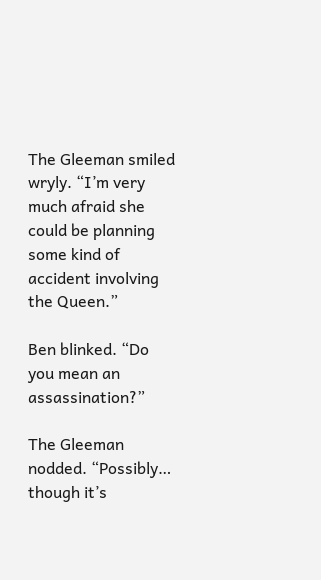The Gleeman smiled wryly. “I’m very much afraid she could be planning some kind of accident involving the Queen.”

Ben blinked. “Do you mean an assassination?”

The Gleeman nodded. “Possibly… though it’s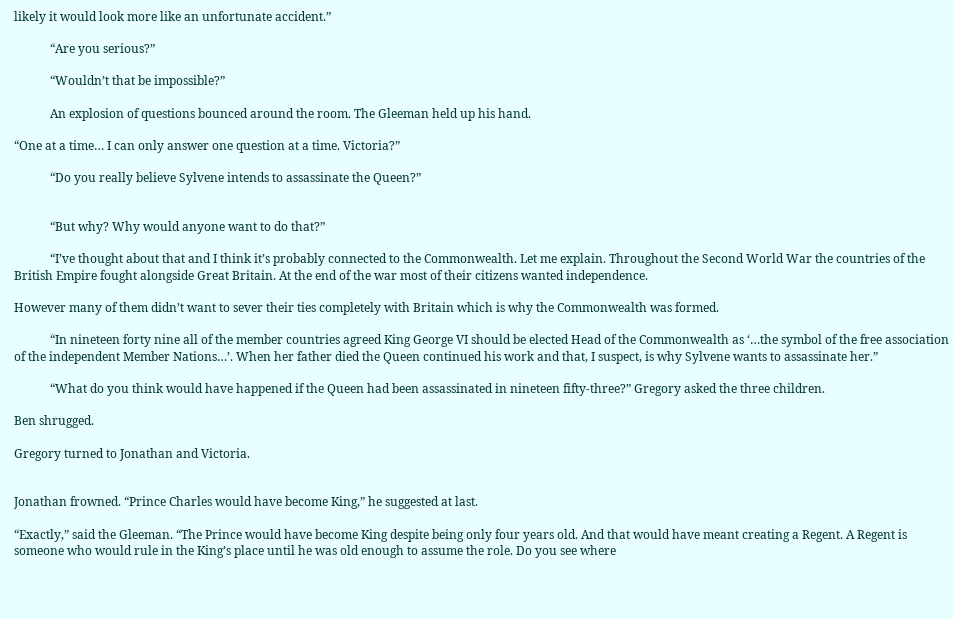likely it would look more like an unfortunate accident.”

            “Are you serious?”

            “Wouldn’t that be impossible?”

            An explosion of questions bounced around the room. The Gleeman held up his hand.

“One at a time… I can only answer one question at a time. Victoria?”

            “Do you really believe Sylvene intends to assassinate the Queen?”


            “But why? Why would anyone want to do that?”

            “I’ve thought about that and I think it’s probably connected to the Commonwealth. Let me explain. Throughout the Second World War the countries of the British Empire fought alongside Great Britain. At the end of the war most of their citizens wanted independence.

However many of them didn’t want to sever their ties completely with Britain which is why the Commonwealth was formed.

            “In nineteen forty nine all of the member countries agreed King George VI should be elected Head of the Commonwealth as ‘…the symbol of the free association of the independent Member Nations…’. When her father died the Queen continued his work and that, I suspect, is why Sylvene wants to assassinate her.”

            “What do you think would have happened if the Queen had been assassinated in nineteen fifty-three?” Gregory asked the three children.

Ben shrugged.

Gregory turned to Jonathan and Victoria.


Jonathan frowned. “Prince Charles would have become King,” he suggested at last.

“Exactly,” said the Gleeman. “The Prince would have become King despite being only four years old. And that would have meant creating a Regent. A Regent is someone who would rule in the King’s place until he was old enough to assume the role. Do you see where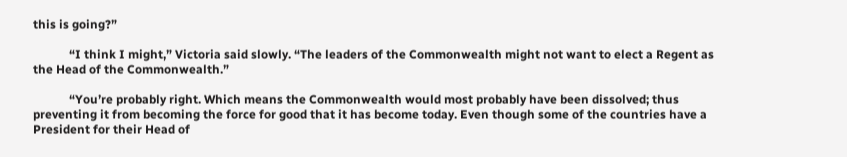this is going?”

            “I think I might,” Victoria said slowly. “The leaders of the Commonwealth might not want to elect a Regent as the Head of the Commonwealth.”

            “You’re probably right. Which means the Commonwealth would most probably have been dissolved; thus preventing it from becoming the force for good that it has become today. Even though some of the countries have a President for their Head of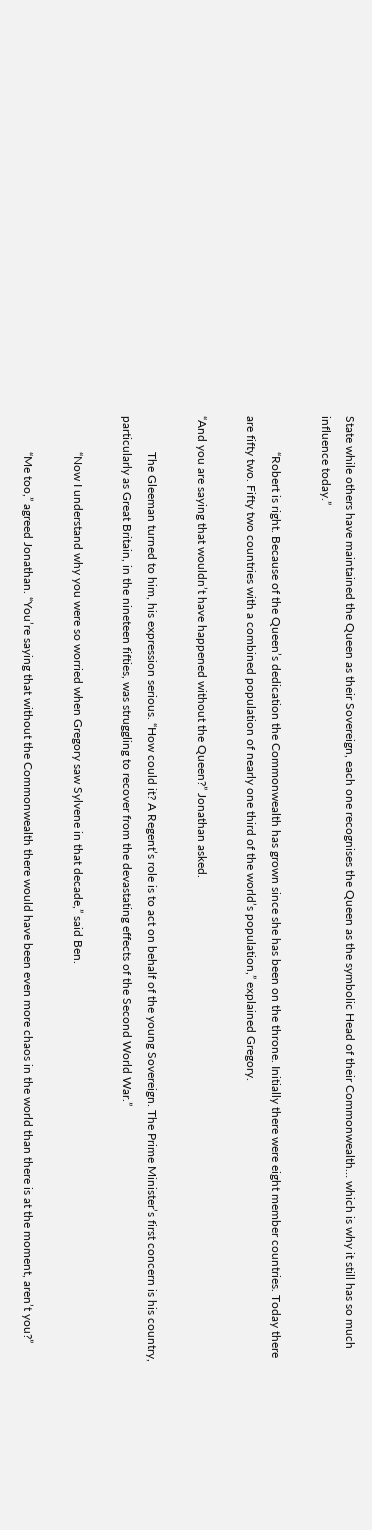State while others have maintained the Queen as their Sovereign, each one recognises the Queen as the symbolic Head of their Commonwealth… which is why it still has so much influence today.”

            “Robert is right. Because of the Queen’s dedication the Commonwealth has grown since she has been on the throne. Initially there were eight member countries. Today there are fifty two. Fifty two countries with a combined population of nearly one third of the world’s population,” explained Gregory.

“And you are saying that wouldn’t have happened without the Queen?” Jonathan asked.

            The Gleeman turned to him, his expression serious. “How could it? A Regent’s role is to act on behalf of the young Sovereign. The Prime Minister’s first concern is his country, particularly as Great Britain, in the nineteen fifties, was struggling to recover from the devastating effects of the Second World War.”

            “Now I understand why you were so worried when Gregory saw Sylvene in that decade,” said Ben.

            “Me too,” agreed Jonathan. “You’re saying that without the Commonwealth there would have been even more chaos in the world than there is at the moment, aren’t you?”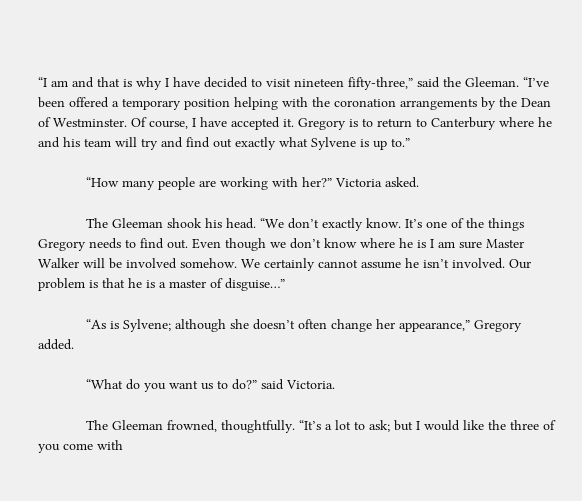“I am and that is why I have decided to visit nineteen fifty-three,” said the Gleeman. “I’ve been offered a temporary position helping with the coronation arrangements by the Dean of Westminster. Of course, I have accepted it. Gregory is to return to Canterbury where he and his team will try and find out exactly what Sylvene is up to.”

            “How many people are working with her?” Victoria asked.

            The Gleeman shook his head. “We don’t exactly know. It’s one of the things Gregory needs to find out. Even though we don’t know where he is I am sure Master Walker will be involved somehow. We certainly cannot assume he isn’t involved. Our problem is that he is a master of disguise…”

            “As is Sylvene; although she doesn’t often change her appearance,” Gregory added.

            “What do you want us to do?” said Victoria.

            The Gleeman frowned, thoughtfully. “It’s a lot to ask; but I would like the three of you come with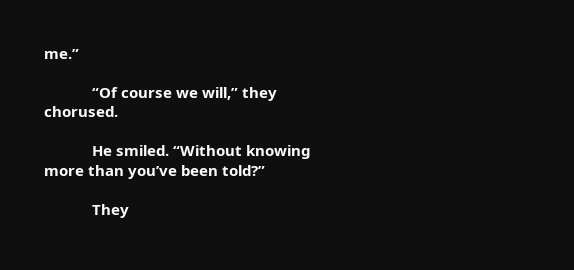me.”

            “Of course we will,” they chorused.

            He smiled. “Without knowing more than you’ve been told?”

            They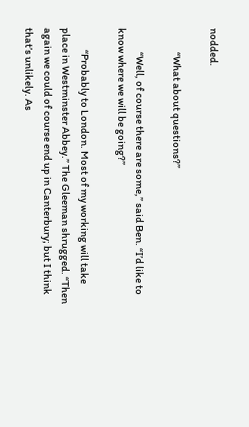nodded.

            “What about questions?”

            “Well, of course there are some,” said Ben. “I’d like to know where we will be going?”

           “Probably to London. Most of my working will take place in Westminster Abbey.” The Gleeman shrugged. “Then again we could of course end up in Canterbury; but I think that’s unlikely. As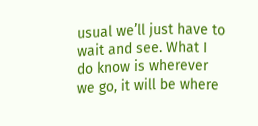usual we’ll just have to wait and see. What I do know is wherever we go, it will be where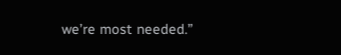we’re most needed.”